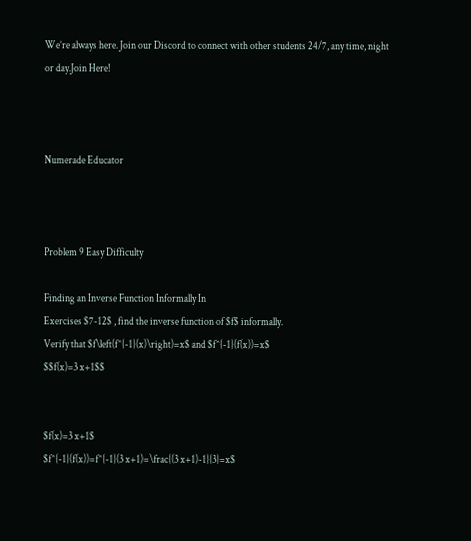We’re always here. Join our Discord to connect with other students 24/7, any time, night or day.Join Here!



Numerade Educator



Problem 9 Easy Difficulty

Finding an Inverse Function Informally In
Exercises $7-12$ , find the inverse function of $f$ informally.
Verify that $f\left(f^{-1}(x)\right)=x$ and $f^{-1}(f(x))=x$
$$f(x)=3 x+1$$


$f(x)=3 x+1$
$f^{-1}(f(x))=f^{-1}(3 x+1)=\frac{(3 x+1)-1}{3}=x$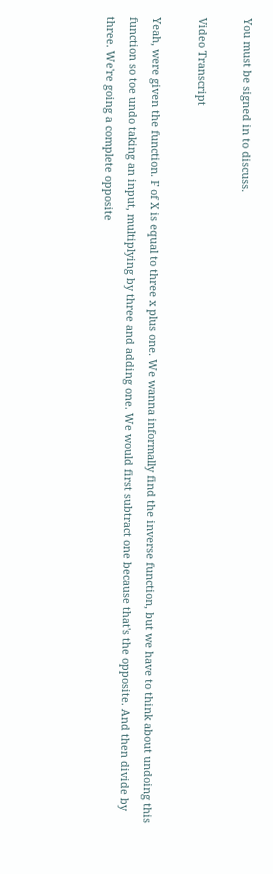You must be signed in to discuss.

Video Transcript

Yeah, were given the function. F of X is equal to three x plus one. We wanna informally find the inverse function, but we have to think about undoing this function so toe undo taking an input, multiplying by three and adding one. We would first subtract one because that's the opposite. And then divide by three. We're going a complete opposite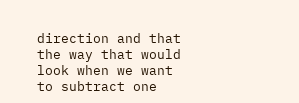direction and that the way that would look when we want to subtract one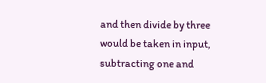and then divide by three would be taken in input, subtracting one and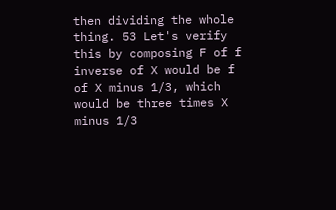then dividing the whole thing. 53 Let's verify this by composing F of f inverse of X would be f of X minus 1/3, which would be three times X minus 1/3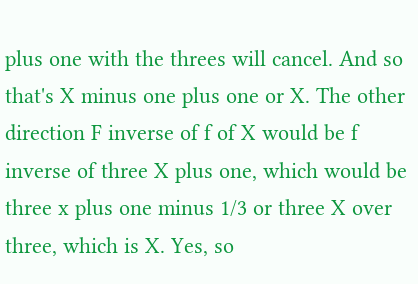plus one with the threes will cancel. And so that's X minus one plus one or X. The other direction F inverse of f of X would be f inverse of three X plus one, which would be three x plus one minus 1/3 or three X over three, which is X. Yes, so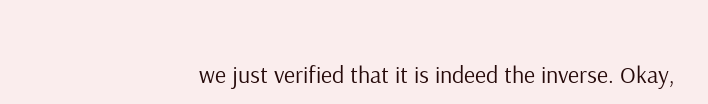we just verified that it is indeed the inverse. Okay,